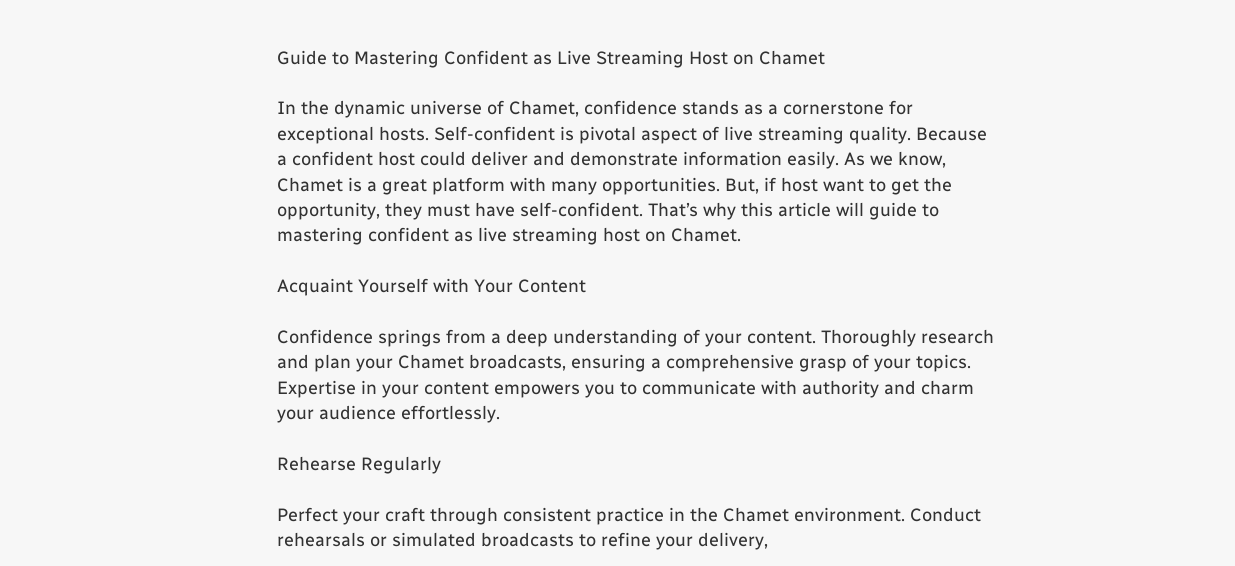Guide to Mastering Confident as Live Streaming Host on Chamet

In the dynamic universe of Chamet, confidence stands as a cornerstone for exceptional hosts. Self-confident is pivotal aspect of live streaming quality. Because a confident host could deliver and demonstrate information easily. As we know, Chamet is a great platform with many opportunities. But, if host want to get the opportunity, they must have self-confident. That’s why this article will guide to mastering confident as live streaming host on Chamet.

Acquaint Yourself with Your Content

Confidence springs from a deep understanding of your content. Thoroughly research and plan your Chamet broadcasts, ensuring a comprehensive grasp of your topics. Expertise in your content empowers you to communicate with authority and charm your audience effortlessly.

Rehearse Regularly

Perfect your craft through consistent practice in the Chamet environment. Conduct rehearsals or simulated broadcasts to refine your delivery,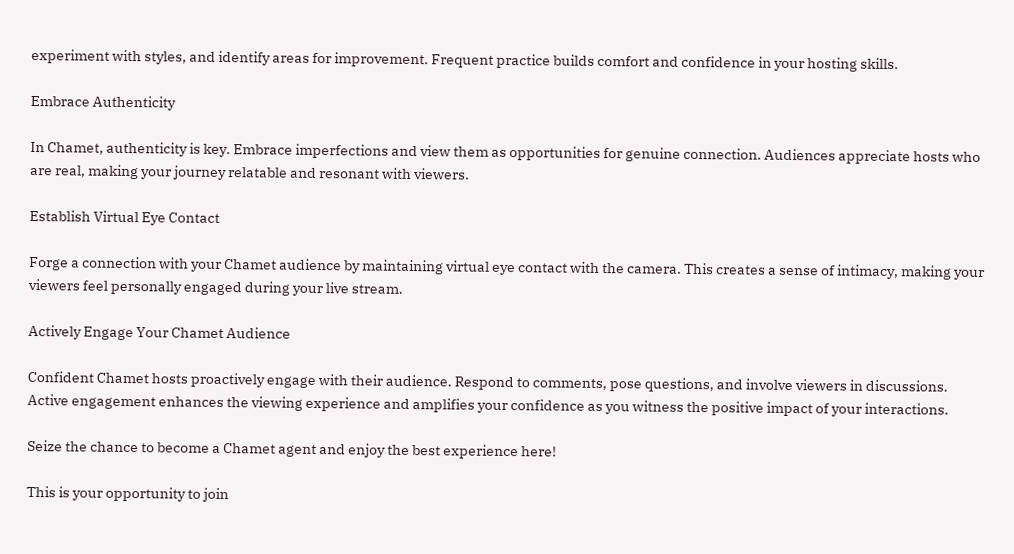experiment with styles, and identify areas for improvement. Frequent practice builds comfort and confidence in your hosting skills.

Embrace Authenticity

In Chamet, authenticity is key. Embrace imperfections and view them as opportunities for genuine connection. Audiences appreciate hosts who are real, making your journey relatable and resonant with viewers.

Establish Virtual Eye Contact

Forge a connection with your Chamet audience by maintaining virtual eye contact with the camera. This creates a sense of intimacy, making your viewers feel personally engaged during your live stream.

Actively Engage Your Chamet Audience

Confident Chamet hosts proactively engage with their audience. Respond to comments, pose questions, and involve viewers in discussions. Active engagement enhances the viewing experience and amplifies your confidence as you witness the positive impact of your interactions.

Seize the chance to become a Chamet agent and enjoy the best experience here!

This is your opportunity to join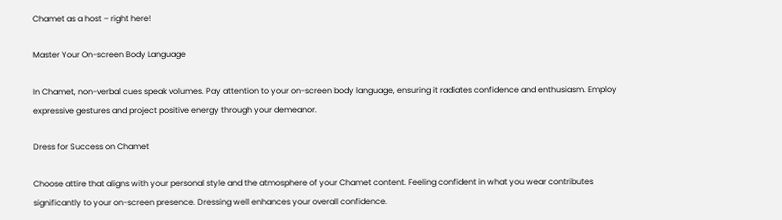Chamet as a host – right here!

Master Your On-screen Body Language

In Chamet, non-verbal cues speak volumes. Pay attention to your on-screen body language, ensuring it radiates confidence and enthusiasm. Employ expressive gestures and project positive energy through your demeanor.

Dress for Success on Chamet

Choose attire that aligns with your personal style and the atmosphere of your Chamet content. Feeling confident in what you wear contributes significantly to your on-screen presence. Dressing well enhances your overall confidence.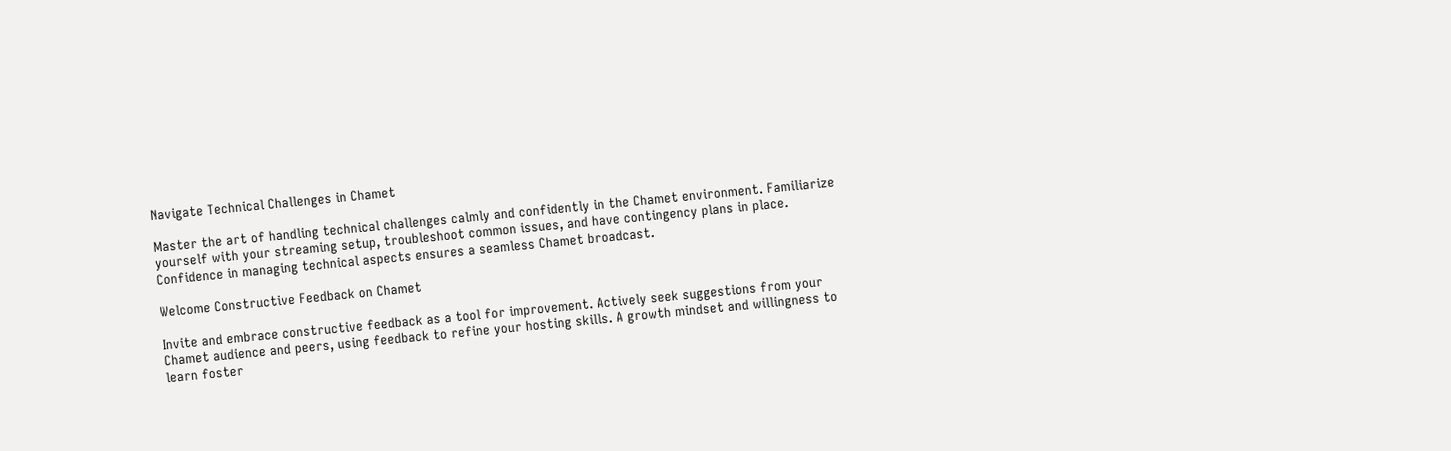Navigate Technical Challenges in Chamet

Master the art of handling technical challenges calmly and confidently in the Chamet environment. Familiarize yourself with your streaming setup, troubleshoot common issues, and have contingency plans in place. Confidence in managing technical aspects ensures a seamless Chamet broadcast.

Welcome Constructive Feedback on Chamet

Invite and embrace constructive feedback as a tool for improvement. Actively seek suggestions from your Chamet audience and peers, using feedback to refine your hosting skills. A growth mindset and willingness to learn foster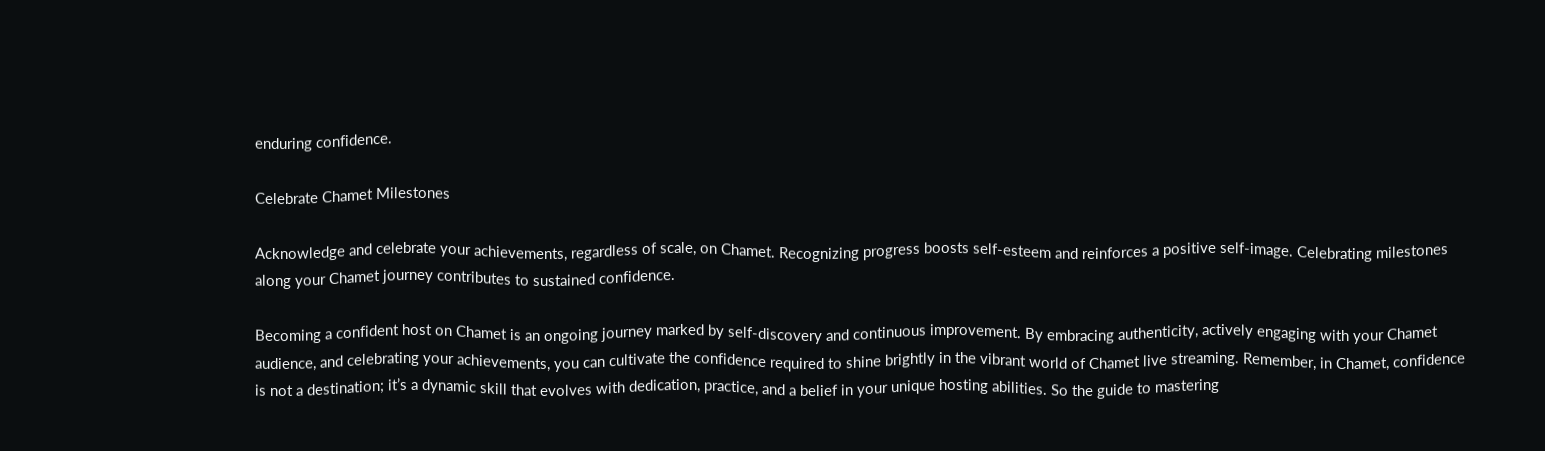enduring confidence.

Celebrate Chamet Milestones

Acknowledge and celebrate your achievements, regardless of scale, on Chamet. Recognizing progress boosts self-esteem and reinforces a positive self-image. Celebrating milestones along your Chamet journey contributes to sustained confidence.

Becoming a confident host on Chamet is an ongoing journey marked by self-discovery and continuous improvement. By embracing authenticity, actively engaging with your Chamet audience, and celebrating your achievements, you can cultivate the confidence required to shine brightly in the vibrant world of Chamet live streaming. Remember, in Chamet, confidence is not a destination; it’s a dynamic skill that evolves with dedication, practice, and a belief in your unique hosting abilities. So the guide to mastering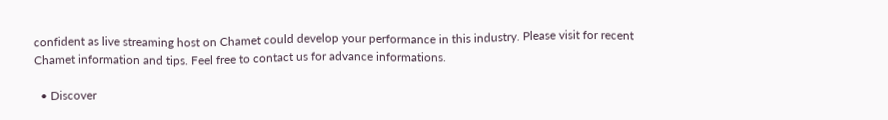confident as live streaming host on Chamet could develop your performance in this industry. Please visit for recent Chamet information and tips. Feel free to contact us for advance informations.

  • Discover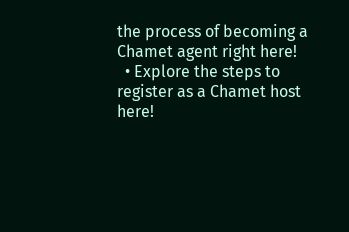the process of becoming a Chamet agent right here!
  • Explore the steps to register as a Chamet host here!